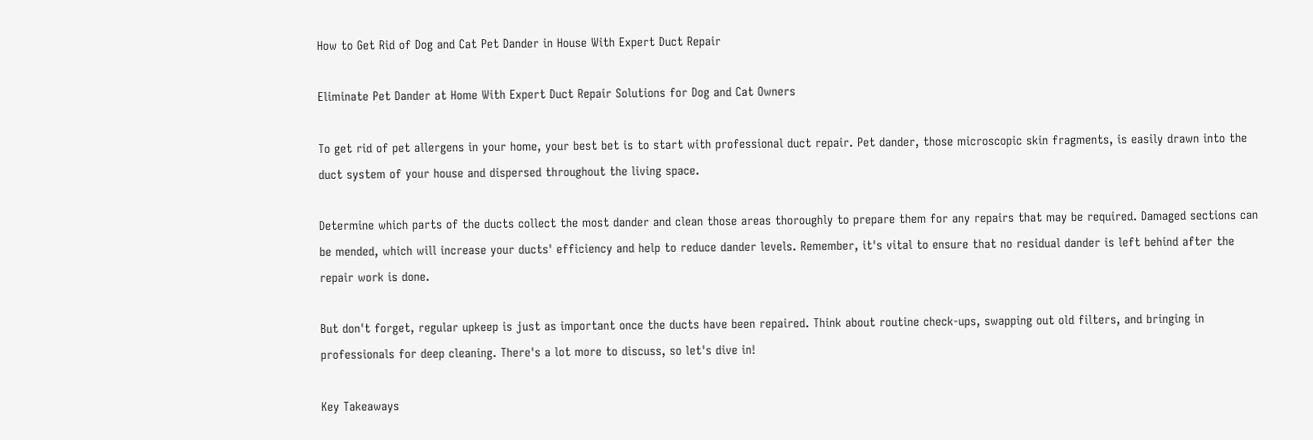How to Get Rid of Dog and Cat Pet Dander in House With Expert Duct Repair

Eliminate Pet Dander at Home With Expert Duct Repair Solutions for Dog and Cat Owners

To get rid of pet allergens in your home, your best bet is to start with professional duct repair. Pet dander, those microscopic skin fragments, is easily drawn into the duct system of your house and dispersed throughout the living space.

Determine which parts of the ducts collect the most dander and clean those areas thoroughly to prepare them for any repairs that may be required. Damaged sections can be mended, which will increase your ducts' efficiency and help to reduce dander levels. Remember, it's vital to ensure that no residual dander is left behind after the repair work is done.

But don't forget, regular upkeep is just as important once the ducts have been repaired. Think about routine check-ups, swapping out old filters, and bringing in professionals for deep cleaning. There's a lot more to discuss, so let's dive in!

Key Takeaways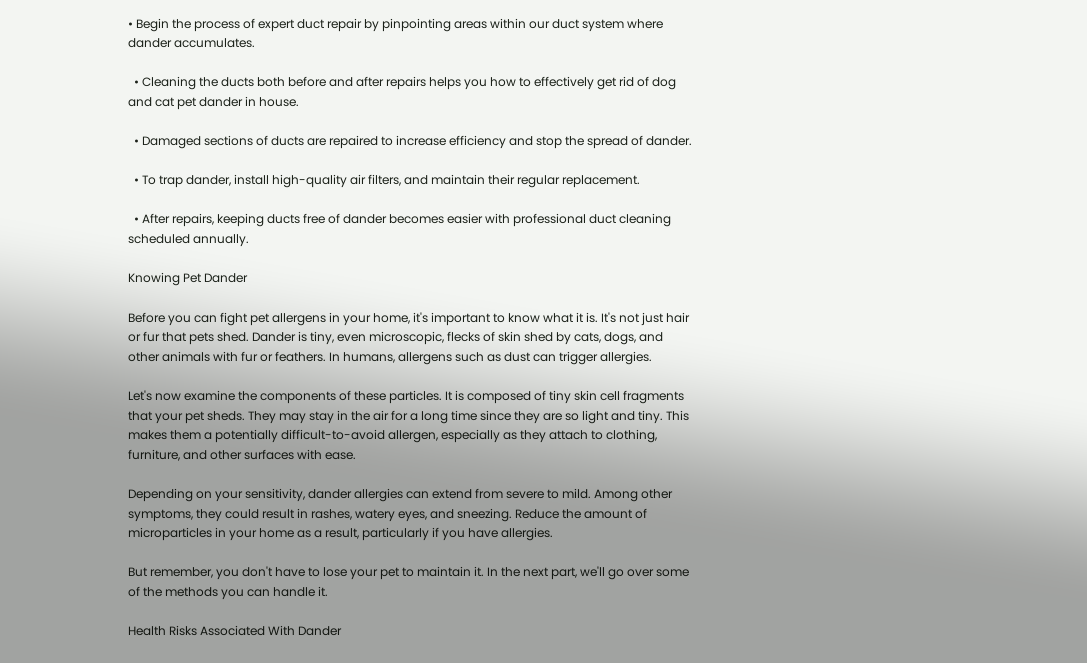• Begin the process of expert duct repair by pinpointing areas within our duct system where dander accumulates.

  • Cleaning the ducts both before and after repairs helps you how to effectively get rid of dog and cat pet dander in house.

  • Damaged sections of ducts are repaired to increase efficiency and stop the spread of dander.

  • To trap dander, install high-quality air filters, and maintain their regular replacement.

  • After repairs, keeping ducts free of dander becomes easier with professional duct cleaning scheduled annually.

Knowing Pet Dander

Before you can fight pet allergens in your home, it's important to know what it is. It's not just hair or fur that pets shed. Dander is tiny, even microscopic, flecks of skin shed by cats, dogs, and other animals with fur or feathers. In humans, allergens such as dust can trigger allergies.

Let's now examine the components of these particles. It is composed of tiny skin cell fragments that your pet sheds. They may stay in the air for a long time since they are so light and tiny. This makes them a potentially difficult-to-avoid allergen, especially as they attach to clothing, furniture, and other surfaces with ease.

Depending on your sensitivity, dander allergies can extend from severe to mild. Among other symptoms, they could result in rashes, watery eyes, and sneezing. Reduce the amount of microparticles in your home as a result, particularly if you have allergies.

But remember, you don't have to lose your pet to maintain it. In the next part, we'll go over some of the methods you can handle it.

Health Risks Associated With Dander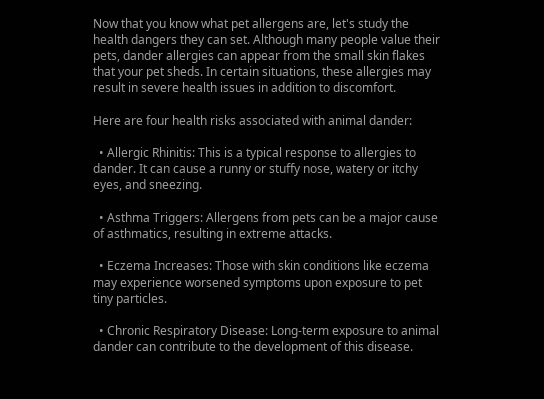Now that you know what pet allergens are, let's study the health dangers they can set. Although many people value their pets, dander allergies can appear from the small skin flakes that your pet sheds. In certain situations, these allergies may result in severe health issues in addition to discomfort.

Here are four health risks associated with animal dander:

  • Allergic Rhinitis: This is a typical response to allergies to dander. It can cause a runny or stuffy nose, watery or itchy eyes, and sneezing.

  • Asthma Triggers: Allergens from pets can be a major cause of asthmatics, resulting in extreme attacks.

  • Eczema Increases: Those with skin conditions like eczema may experience worsened symptoms upon exposure to pet tiny particles.

  • Chronic Respiratory Disease: Long-term exposure to animal dander can contribute to the development of this disease.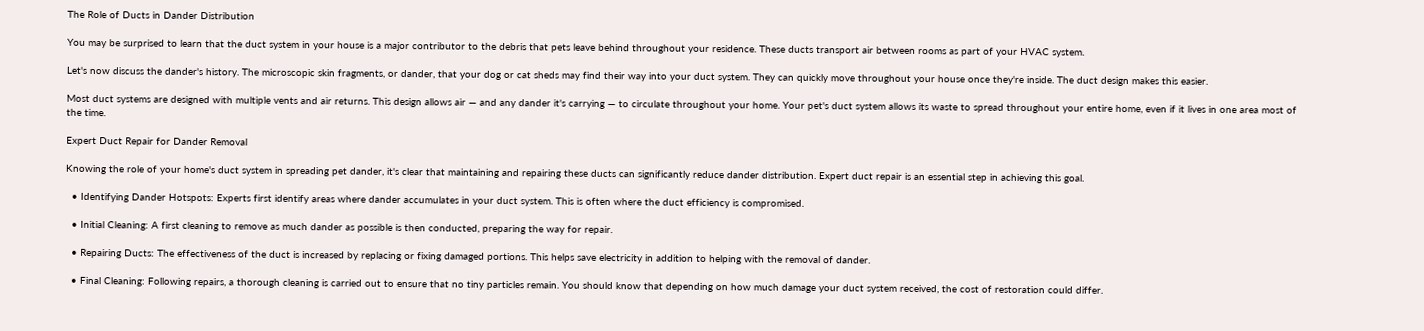The Role of Ducts in Dander Distribution

You may be surprised to learn that the duct system in your house is a major contributor to the debris that pets leave behind throughout your residence. These ducts transport air between rooms as part of your HVAC system.

Let's now discuss the dander's history. The microscopic skin fragments, or dander, that your dog or cat sheds may find their way into your duct system. They can quickly move throughout your house once they're inside. The duct design makes this easier.

Most duct systems are designed with multiple vents and air returns. This design allows air — and any dander it's carrying — to circulate throughout your home. Your pet's duct system allows its waste to spread throughout your entire home, even if it lives in one area most of the time.

Expert Duct Repair for Dander Removal

Knowing the role of your home's duct system in spreading pet dander, it's clear that maintaining and repairing these ducts can significantly reduce dander distribution. Expert duct repair is an essential step in achieving this goal.

  • Identifying Dander Hotspots: Experts first identify areas where dander accumulates in your duct system. This is often where the duct efficiency is compromised.

  • Initial Cleaning: A first cleaning to remove as much dander as possible is then conducted, preparing the way for repair.

  • Repairing Ducts: The effectiveness of the duct is increased by replacing or fixing damaged portions. This helps save electricity in addition to helping with the removal of dander.

  • Final Cleaning: Following repairs, a thorough cleaning is carried out to ensure that no tiny particles remain. You should know that depending on how much damage your duct system received, the cost of restoration could differ.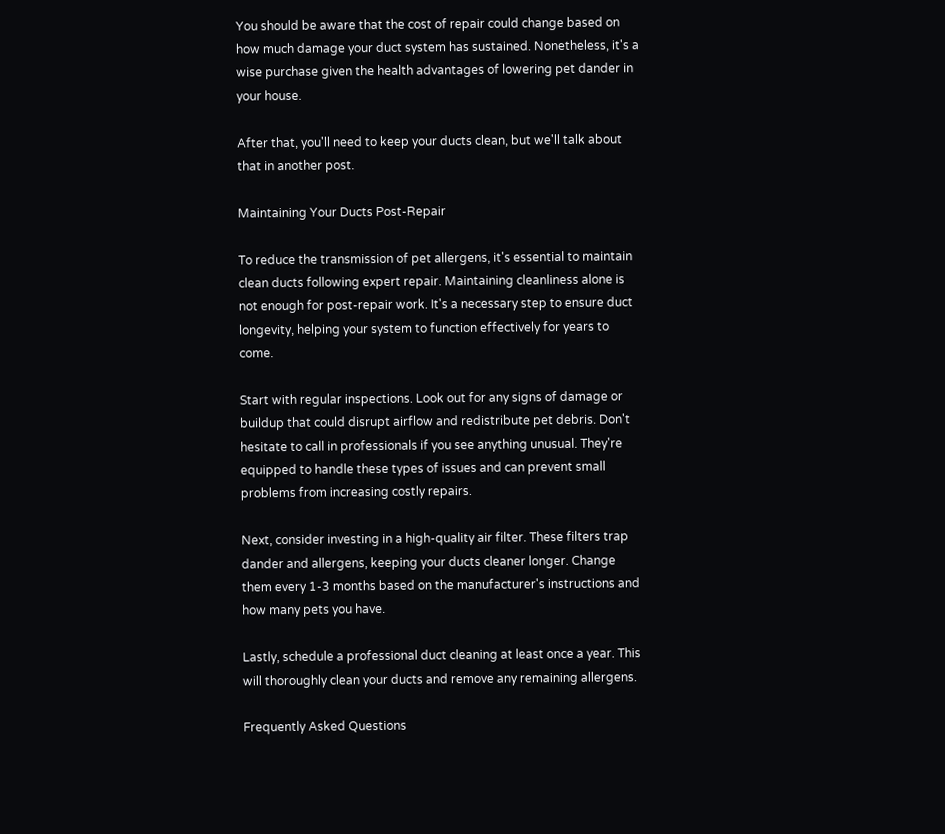You should be aware that the cost of repair could change based on how much damage your duct system has sustained. Nonetheless, it's a wise purchase given the health advantages of lowering pet dander in your house.

After that, you'll need to keep your ducts clean, but we'll talk about that in another post.

Maintaining Your Ducts Post-Repair

To reduce the transmission of pet allergens, it's essential to maintain clean ducts following expert repair. Maintaining cleanliness alone is not enough for post-repair work. It's a necessary step to ensure duct longevity, helping your system to function effectively for years to come.

Start with regular inspections. Look out for any signs of damage or buildup that could disrupt airflow and redistribute pet debris. Don't hesitate to call in professionals if you see anything unusual. They're equipped to handle these types of issues and can prevent small problems from increasing costly repairs.

Next, consider investing in a high-quality air filter. These filters trap dander and allergens, keeping your ducts cleaner longer. Change them every 1-3 months based on the manufacturer's instructions and how many pets you have.

Lastly, schedule a professional duct cleaning at least once a year. This will thoroughly clean your ducts and remove any remaining allergens.

Frequently Asked Questions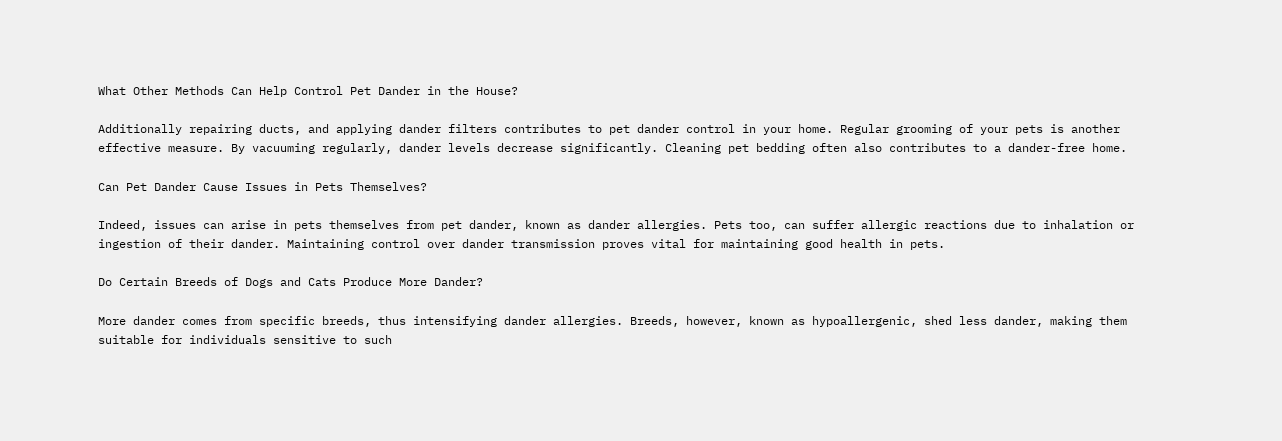What Other Methods Can Help Control Pet Dander in the House?

Additionally repairing ducts, and applying dander filters contributes to pet dander control in your home. Regular grooming of your pets is another effective measure. By vacuuming regularly, dander levels decrease significantly. Cleaning pet bedding often also contributes to a dander-free home.

Can Pet Dander Cause Issues in Pets Themselves?

Indeed, issues can arise in pets themselves from pet dander, known as dander allergies. Pets too, can suffer allergic reactions due to inhalation or ingestion of their dander. Maintaining control over dander transmission proves vital for maintaining good health in pets.

Do Certain Breeds of Dogs and Cats Produce More Dander?

More dander comes from specific breeds, thus intensifying dander allergies. Breeds, however, known as hypoallergenic, shed less dander, making them suitable for individuals sensitive to such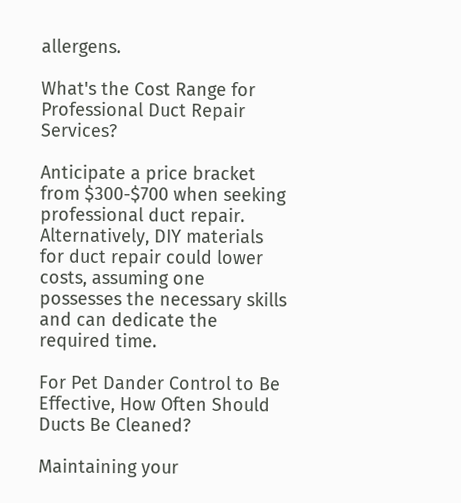allergens.

What's the Cost Range for Professional Duct Repair Services?

Anticipate a price bracket from $300-$700 when seeking professional duct repair. Alternatively, DIY materials for duct repair could lower costs, assuming one possesses the necessary skills and can dedicate the required time.

For Pet Dander Control to Be Effective, How Often Should Ducts Be Cleaned?

Maintaining your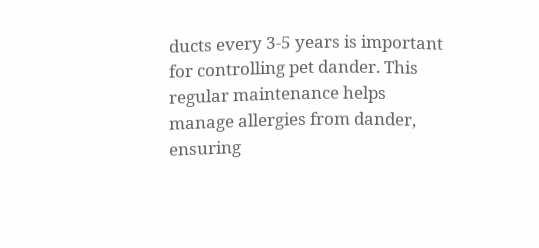ducts every 3-5 years is important for controlling pet dander. This regular maintenance helps manage allergies from dander, ensuring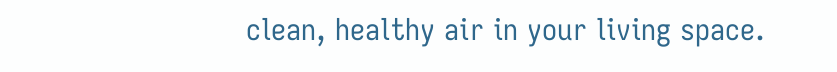clean, healthy air in your living space.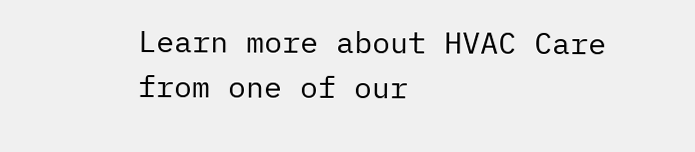Learn more about HVAC Care from one of our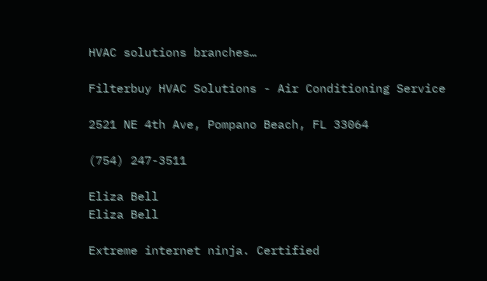HVAC solutions branches…

Filterbuy HVAC Solutions - Air Conditioning Service

2521 NE 4th Ave, Pompano Beach, FL 33064

(754) 247-3511

Eliza Bell
Eliza Bell

Extreme internet ninja. Certified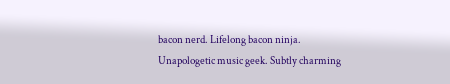bacon nerd. Lifelong bacon ninja. Unapologetic music geek. Subtly charming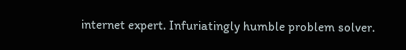internet expert. Infuriatingly humble problem solver.